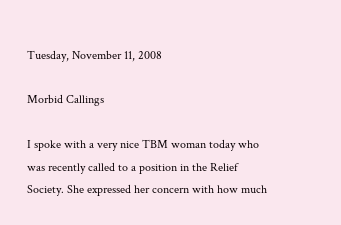Tuesday, November 11, 2008

Morbid Callings

I spoke with a very nice TBM woman today who was recently called to a position in the Relief Society. She expressed her concern with how much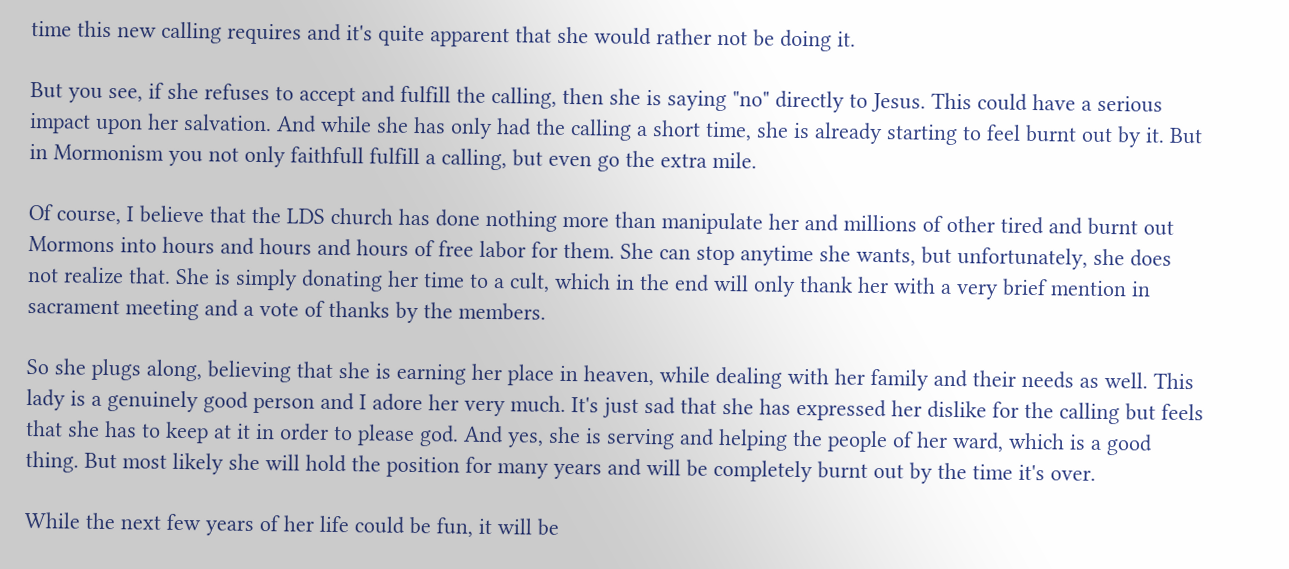time this new calling requires and it's quite apparent that she would rather not be doing it.

But you see, if she refuses to accept and fulfill the calling, then she is saying "no" directly to Jesus. This could have a serious impact upon her salvation. And while she has only had the calling a short time, she is already starting to feel burnt out by it. But in Mormonism you not only faithfull fulfill a calling, but even go the extra mile.

Of course, I believe that the LDS church has done nothing more than manipulate her and millions of other tired and burnt out Mormons into hours and hours and hours of free labor for them. She can stop anytime she wants, but unfortunately, she does not realize that. She is simply donating her time to a cult, which in the end will only thank her with a very brief mention in sacrament meeting and a vote of thanks by the members.

So she plugs along, believing that she is earning her place in heaven, while dealing with her family and their needs as well. This lady is a genuinely good person and I adore her very much. It's just sad that she has expressed her dislike for the calling but feels that she has to keep at it in order to please god. And yes, she is serving and helping the people of her ward, which is a good thing. But most likely she will hold the position for many years and will be completely burnt out by the time it's over.

While the next few years of her life could be fun, it will be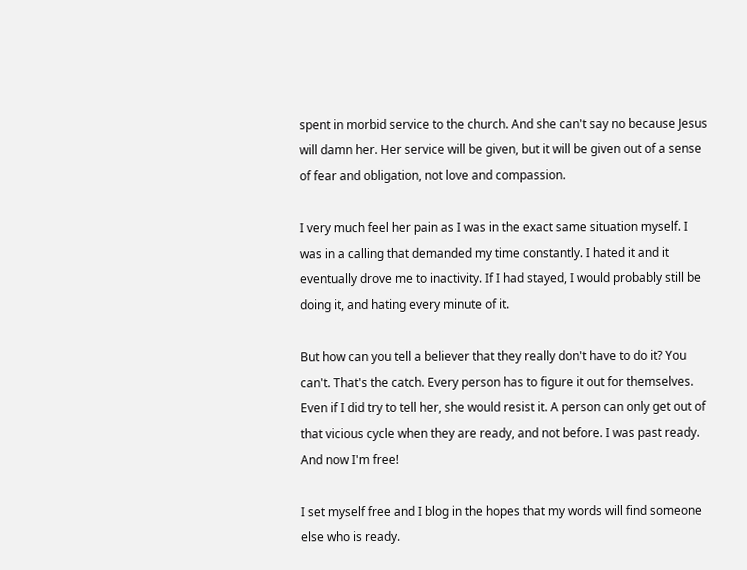spent in morbid service to the church. And she can't say no because Jesus will damn her. Her service will be given, but it will be given out of a sense of fear and obligation, not love and compassion.

I very much feel her pain as I was in the exact same situation myself. I was in a calling that demanded my time constantly. I hated it and it eventually drove me to inactivity. If I had stayed, I would probably still be doing it, and hating every minute of it.

But how can you tell a believer that they really don't have to do it? You can't. That's the catch. Every person has to figure it out for themselves. Even if I did try to tell her, she would resist it. A person can only get out of that vicious cycle when they are ready, and not before. I was past ready. And now I'm free!

I set myself free and I blog in the hopes that my words will find someone else who is ready.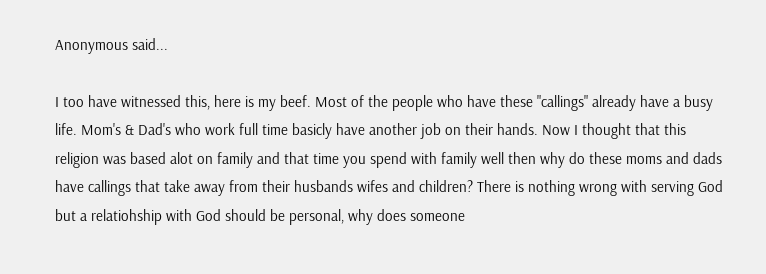Anonymous said...

I too have witnessed this, here is my beef. Most of the people who have these "callings" already have a busy life. Mom's & Dad's who work full time basicly have another job on their hands. Now I thought that this religion was based alot on family and that time you spend with family well then why do these moms and dads have callings that take away from their husbands wifes and children? There is nothing wrong with serving God but a relatiohship with God should be personal, why does someone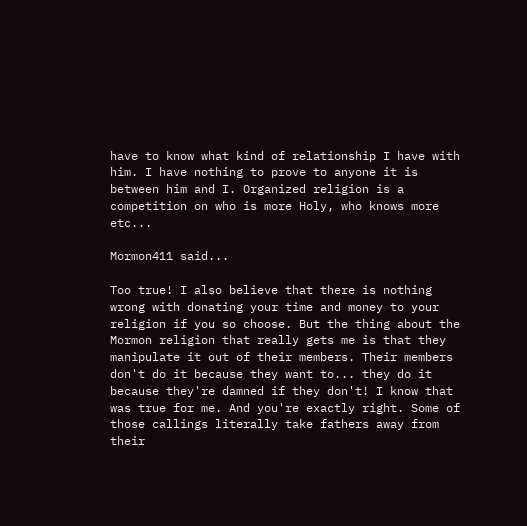have to know what kind of relationship I have with him. I have nothing to prove to anyone it is between him and I. Organized religion is a competition on who is more Holy, who knows more etc...

Mormon411 said...

Too true! I also believe that there is nothing wrong with donating your time and money to your religion if you so choose. But the thing about the Mormon religion that really gets me is that they manipulate it out of their members. Their members don't do it because they want to... they do it because they're damned if they don't! I know that was true for me. And you're exactly right. Some of those callings literally take fathers away from their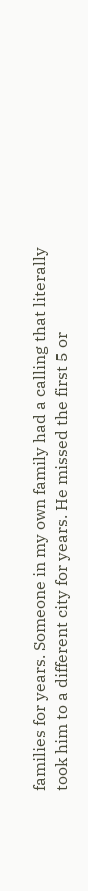families for years. Someone in my own family had a calling that literally took him to a different city for years. He missed the first 5 or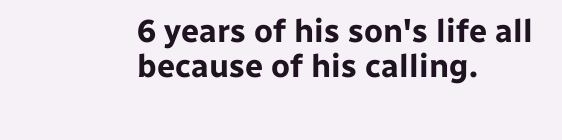6 years of his son's life all because of his calling.